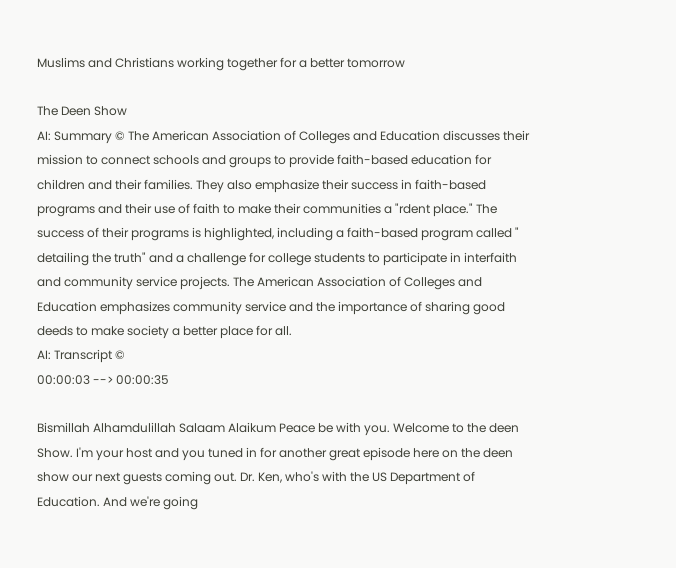Muslims and Christians working together for a better tomorrow

The Deen Show
AI: Summary © The American Association of Colleges and Education discusses their mission to connect schools and groups to provide faith-based education for children and their families. They also emphasize their success in faith-based programs and their use of faith to make their communities a "rdent place." The success of their programs is highlighted, including a faith-based program called " detailing the truth" and a challenge for college students to participate in interfaith and community service projects. The American Association of Colleges and Education emphasizes community service and the importance of sharing good deeds to make society a better place for all.
AI: Transcript ©
00:00:03 --> 00:00:35

Bismillah Alhamdulillah Salaam Alaikum Peace be with you. Welcome to the deen Show. I'm your host and you tuned in for another great episode here on the deen show our next guests coming out. Dr. Ken, who's with the US Department of Education. And we're going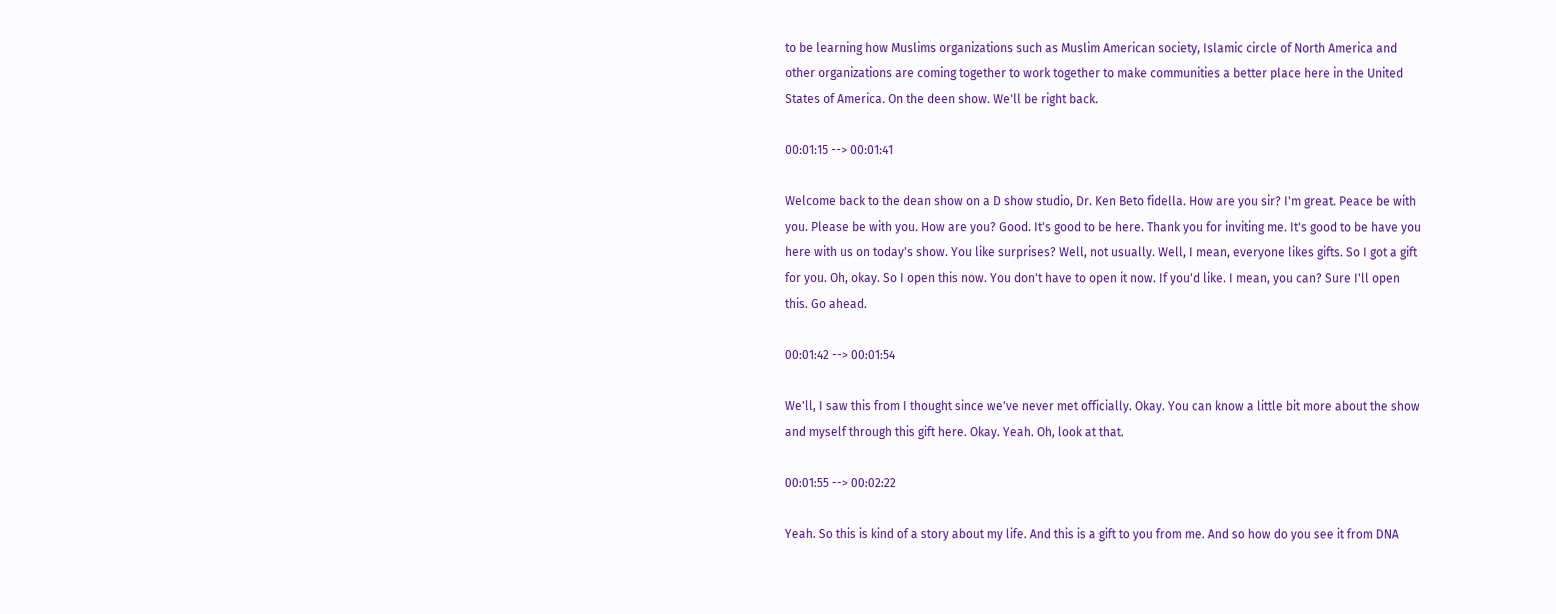to be learning how Muslims organizations such as Muslim American society, Islamic circle of North America and other organizations are coming together to work together to make communities a better place here in the United States of America. On the deen show. We'll be right back.

00:01:15 --> 00:01:41

Welcome back to the dean show on a D show studio, Dr. Ken Beto fidella. How are you sir? I'm great. Peace be with you. Please be with you. How are you? Good. It's good to be here. Thank you for inviting me. It's good to be have you here with us on today's show. You like surprises? Well, not usually. Well, I mean, everyone likes gifts. So I got a gift for you. Oh, okay. So I open this now. You don't have to open it now. If you'd like. I mean, you can? Sure I'll open this. Go ahead.

00:01:42 --> 00:01:54

We'll, I saw this from I thought since we've never met officially. Okay. You can know a little bit more about the show and myself through this gift here. Okay. Yeah. Oh, look at that.

00:01:55 --> 00:02:22

Yeah. So this is kind of a story about my life. And this is a gift to you from me. And so how do you see it from DNA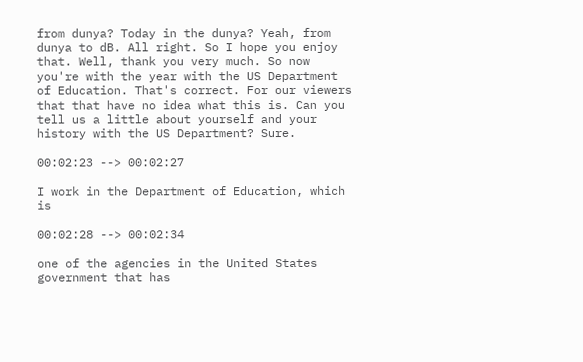from dunya? Today in the dunya? Yeah, from dunya to dB. All right. So I hope you enjoy that. Well, thank you very much. So now you're with the year with the US Department of Education. That's correct. For our viewers that that have no idea what this is. Can you tell us a little about yourself and your history with the US Department? Sure.

00:02:23 --> 00:02:27

I work in the Department of Education, which is

00:02:28 --> 00:02:34

one of the agencies in the United States government that has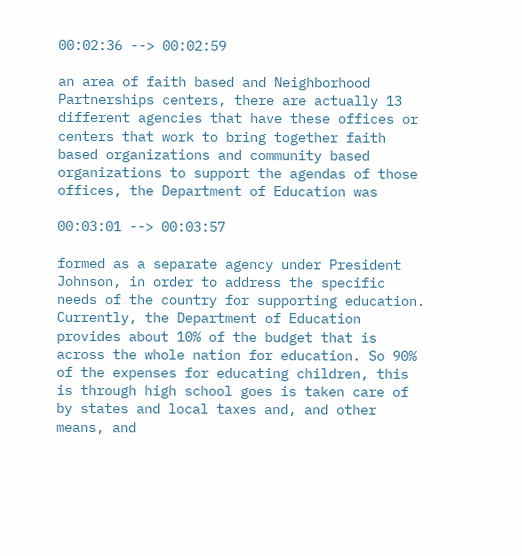00:02:36 --> 00:02:59

an area of faith based and Neighborhood Partnerships centers, there are actually 13 different agencies that have these offices or centers that work to bring together faith based organizations and community based organizations to support the agendas of those offices, the Department of Education was

00:03:01 --> 00:03:57

formed as a separate agency under President Johnson, in order to address the specific needs of the country for supporting education. Currently, the Department of Education provides about 10% of the budget that is across the whole nation for education. So 90% of the expenses for educating children, this is through high school goes is taken care of by states and local taxes and, and other means, and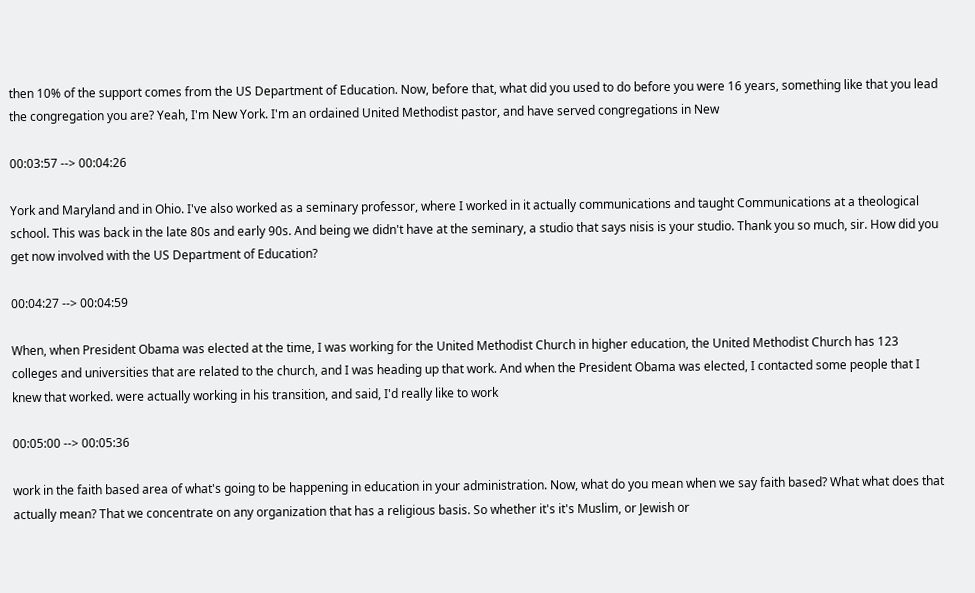then 10% of the support comes from the US Department of Education. Now, before that, what did you used to do before you were 16 years, something like that you lead the congregation you are? Yeah, I'm New York. I'm an ordained United Methodist pastor, and have served congregations in New

00:03:57 --> 00:04:26

York and Maryland and in Ohio. I've also worked as a seminary professor, where I worked in it actually communications and taught Communications at a theological school. This was back in the late 80s and early 90s. And being we didn't have at the seminary, a studio that says nisis is your studio. Thank you so much, sir. How did you get now involved with the US Department of Education?

00:04:27 --> 00:04:59

When, when President Obama was elected at the time, I was working for the United Methodist Church in higher education, the United Methodist Church has 123 colleges and universities that are related to the church, and I was heading up that work. And when the President Obama was elected, I contacted some people that I knew that worked. were actually working in his transition, and said, I'd really like to work

00:05:00 --> 00:05:36

work in the faith based area of what's going to be happening in education in your administration. Now, what do you mean when we say faith based? What what does that actually mean? That we concentrate on any organization that has a religious basis. So whether it's it's Muslim, or Jewish or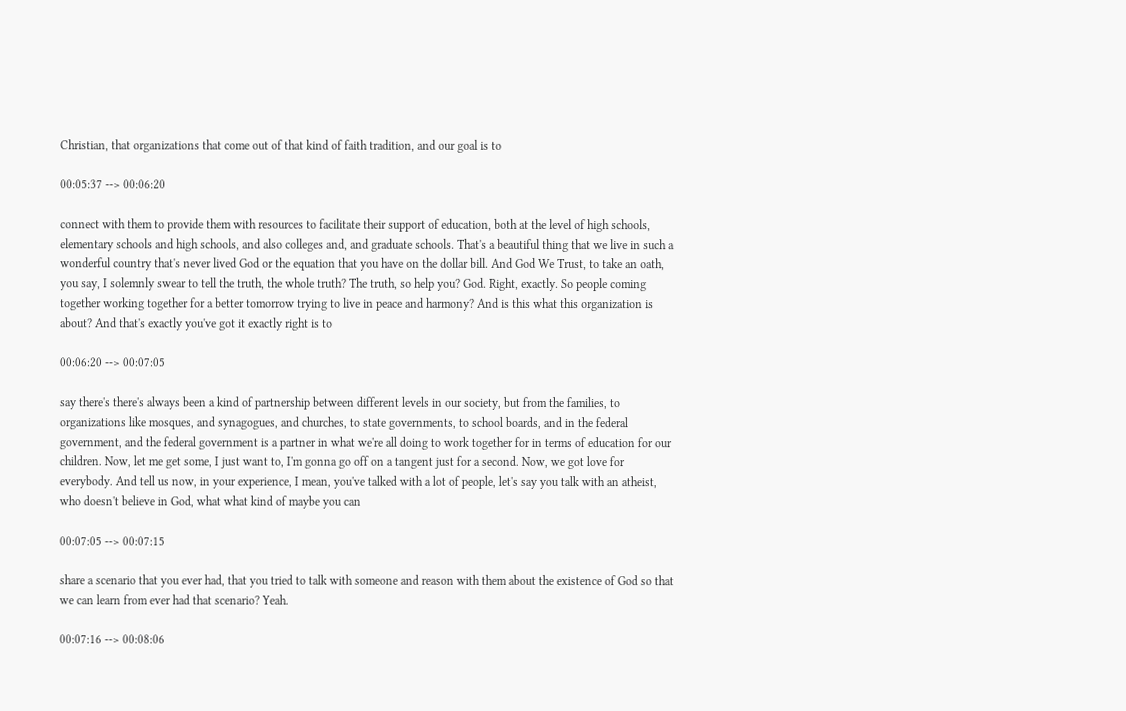Christian, that organizations that come out of that kind of faith tradition, and our goal is to

00:05:37 --> 00:06:20

connect with them to provide them with resources to facilitate their support of education, both at the level of high schools, elementary schools and high schools, and also colleges and, and graduate schools. That's a beautiful thing that we live in such a wonderful country that's never lived God or the equation that you have on the dollar bill. And God We Trust, to take an oath, you say, I solemnly swear to tell the truth, the whole truth? The truth, so help you? God. Right, exactly. So people coming together working together for a better tomorrow trying to live in peace and harmony? And is this what this organization is about? And that's exactly you've got it exactly right is to

00:06:20 --> 00:07:05

say there's there's always been a kind of partnership between different levels in our society, but from the families, to organizations like mosques, and synagogues, and churches, to state governments, to school boards, and in the federal government, and the federal government is a partner in what we're all doing to work together for in terms of education for our children. Now, let me get some, I just want to, I'm gonna go off on a tangent just for a second. Now, we got love for everybody. And tell us now, in your experience, I mean, you've talked with a lot of people, let's say you talk with an atheist, who doesn't believe in God, what what kind of maybe you can

00:07:05 --> 00:07:15

share a scenario that you ever had, that you tried to talk with someone and reason with them about the existence of God so that we can learn from ever had that scenario? Yeah.

00:07:16 --> 00:08:06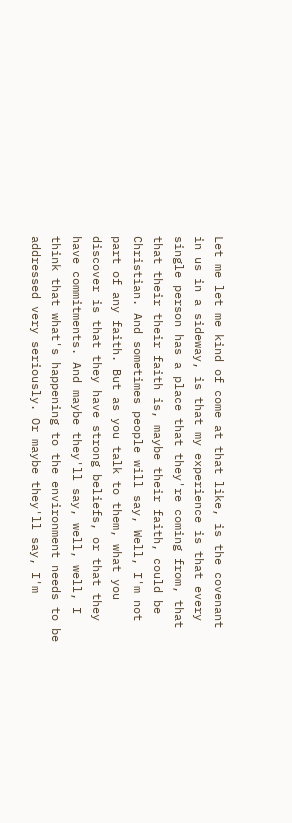Let me let me kind of come at that like, is the covenant in us in a sideway, is that my experience is that every single person has a place that they're coming from, that that their their faith is, maybe their faith, could be Christian. And sometimes people will say, Well, I'm not part of any faith. But as you talk to them, what you discover is that they have strong beliefs, or that they have commitments. And maybe they'll say, well, well, I think that what's happening to the environment needs to be addressed very seriously. Or maybe they'll say, I'm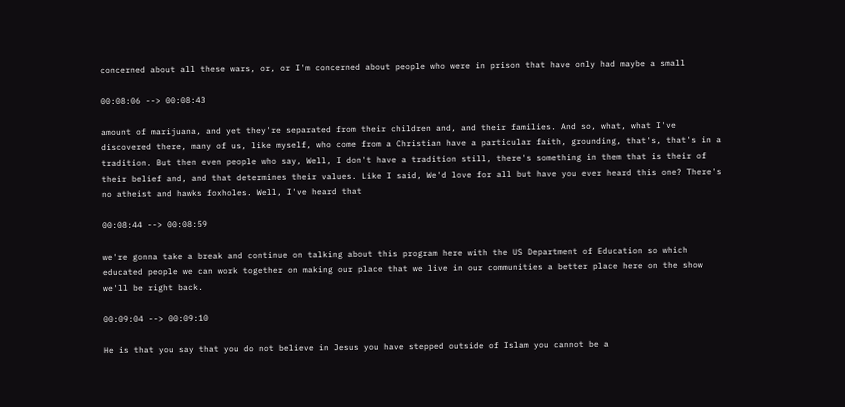concerned about all these wars, or, or I'm concerned about people who were in prison that have only had maybe a small

00:08:06 --> 00:08:43

amount of marijuana, and yet they're separated from their children and, and their families. And so, what, what I've discovered there, many of us, like myself, who come from a Christian have a particular faith, grounding, that's, that's in a tradition. But then even people who say, Well, I don't have a tradition still, there's something in them that is their of their belief and, and that determines their values. Like I said, We'd love for all but have you ever heard this one? There's no atheist and hawks foxholes. Well, I've heard that

00:08:44 --> 00:08:59

we're gonna take a break and continue on talking about this program here with the US Department of Education so which educated people we can work together on making our place that we live in our communities a better place here on the show we'll be right back.

00:09:04 --> 00:09:10

He is that you say that you do not believe in Jesus you have stepped outside of Islam you cannot be a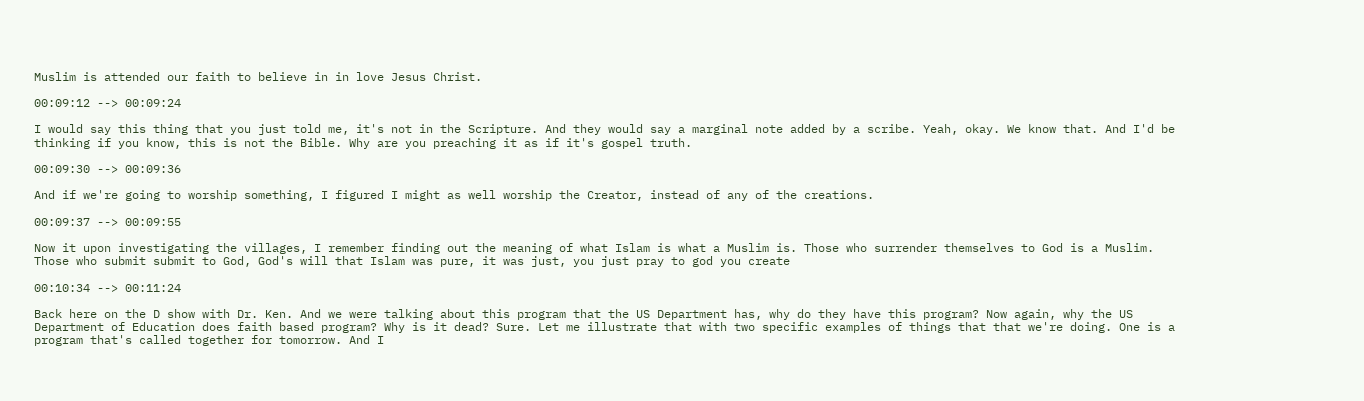Muslim is attended our faith to believe in in love Jesus Christ.

00:09:12 --> 00:09:24

I would say this thing that you just told me, it's not in the Scripture. And they would say a marginal note added by a scribe. Yeah, okay. We know that. And I'd be thinking if you know, this is not the Bible. Why are you preaching it as if it's gospel truth.

00:09:30 --> 00:09:36

And if we're going to worship something, I figured I might as well worship the Creator, instead of any of the creations.

00:09:37 --> 00:09:55

Now it upon investigating the villages, I remember finding out the meaning of what Islam is what a Muslim is. Those who surrender themselves to God is a Muslim. Those who submit submit to God, God's will that Islam was pure, it was just, you just pray to god you create

00:10:34 --> 00:11:24

Back here on the D show with Dr. Ken. And we were talking about this program that the US Department has, why do they have this program? Now again, why the US Department of Education does faith based program? Why is it dead? Sure. Let me illustrate that with two specific examples of things that that we're doing. One is a program that's called together for tomorrow. And I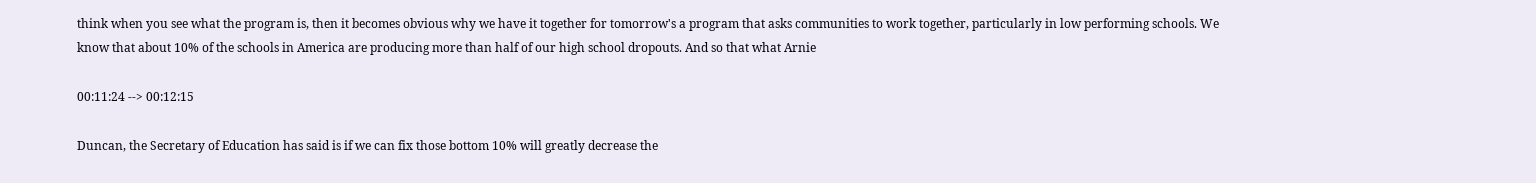think when you see what the program is, then it becomes obvious why we have it together for tomorrow's a program that asks communities to work together, particularly in low performing schools. We know that about 10% of the schools in America are producing more than half of our high school dropouts. And so that what Arnie

00:11:24 --> 00:12:15

Duncan, the Secretary of Education has said is if we can fix those bottom 10% will greatly decrease the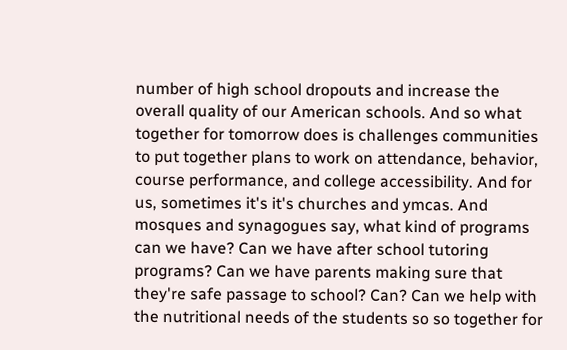number of high school dropouts and increase the overall quality of our American schools. And so what together for tomorrow does is challenges communities to put together plans to work on attendance, behavior, course performance, and college accessibility. And for us, sometimes it's it's churches and ymcas. And mosques and synagogues say, what kind of programs can we have? Can we have after school tutoring programs? Can we have parents making sure that they're safe passage to school? Can? Can we help with the nutritional needs of the students so so together for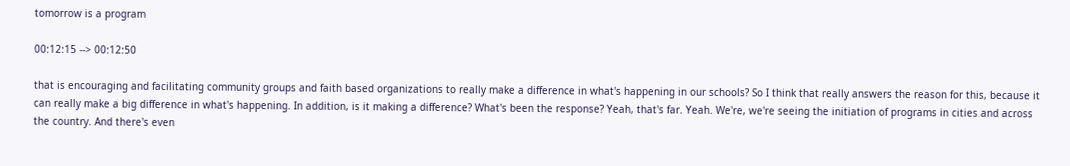tomorrow is a program

00:12:15 --> 00:12:50

that is encouraging and facilitating community groups and faith based organizations to really make a difference in what's happening in our schools? So I think that really answers the reason for this, because it can really make a big difference in what's happening. In addition, is it making a difference? What's been the response? Yeah, that's far. Yeah. We're, we're seeing the initiation of programs in cities and across the country. And there's even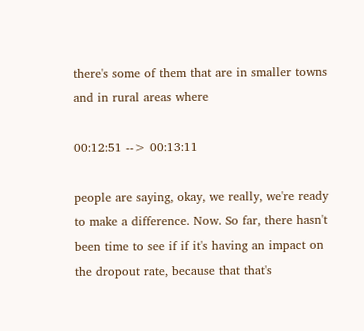there's some of them that are in smaller towns and in rural areas where

00:12:51 --> 00:13:11

people are saying, okay, we really, we're ready to make a difference. Now. So far, there hasn't been time to see if if it's having an impact on the dropout rate, because that that's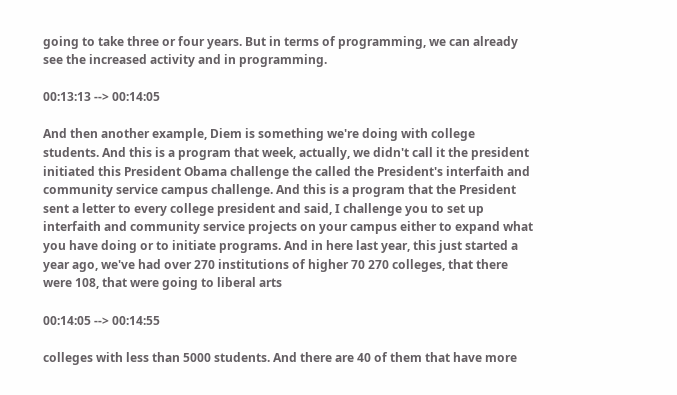going to take three or four years. But in terms of programming, we can already see the increased activity and in programming.

00:13:13 --> 00:14:05

And then another example, Diem is something we're doing with college students. And this is a program that week, actually, we didn't call it the president initiated this President Obama challenge the called the President's interfaith and community service campus challenge. And this is a program that the President sent a letter to every college president and said, I challenge you to set up interfaith and community service projects on your campus either to expand what you have doing or to initiate programs. And in here last year, this just started a year ago, we've had over 270 institutions of higher 70 270 colleges, that there were 108, that were going to liberal arts

00:14:05 --> 00:14:55

colleges with less than 5000 students. And there are 40 of them that have more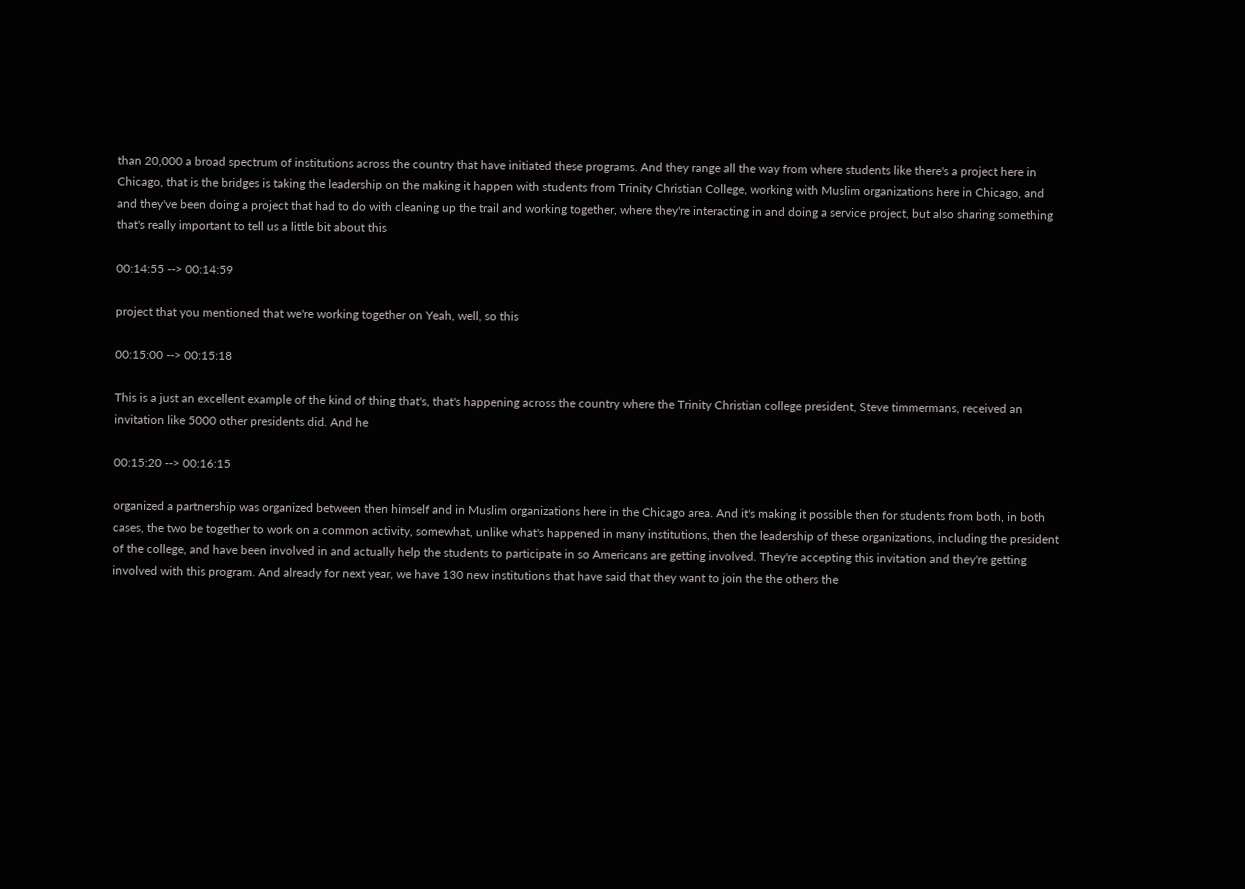than 20,000 a broad spectrum of institutions across the country that have initiated these programs. And they range all the way from where students like there's a project here in Chicago, that is the bridges is taking the leadership on the making it happen with students from Trinity Christian College, working with Muslim organizations here in Chicago, and and they've been doing a project that had to do with cleaning up the trail and working together, where they're interacting in and doing a service project, but also sharing something that's really important to tell us a little bit about this

00:14:55 --> 00:14:59

project that you mentioned that we're working together on Yeah, well, so this

00:15:00 --> 00:15:18

This is a just an excellent example of the kind of thing that's, that's happening across the country where the Trinity Christian college president, Steve timmermans, received an invitation like 5000 other presidents did. And he

00:15:20 --> 00:16:15

organized a partnership was organized between then himself and in Muslim organizations here in the Chicago area. And it's making it possible then for students from both, in both cases, the two be together to work on a common activity, somewhat, unlike what's happened in many institutions, then the leadership of these organizations, including the president of the college, and have been involved in and actually help the students to participate in so Americans are getting involved. They're accepting this invitation and they're getting involved with this program. And already for next year, we have 130 new institutions that have said that they want to join the the others the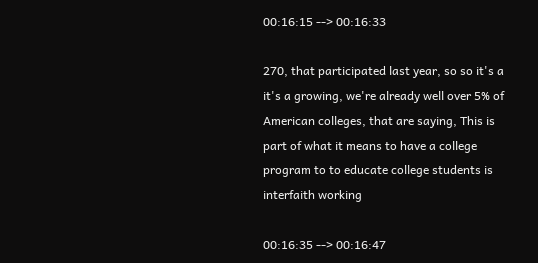00:16:15 --> 00:16:33

270, that participated last year, so so it's a it's a growing, we're already well over 5% of American colleges, that are saying, This is part of what it means to have a college program to to educate college students is interfaith working

00:16:35 --> 00:16:47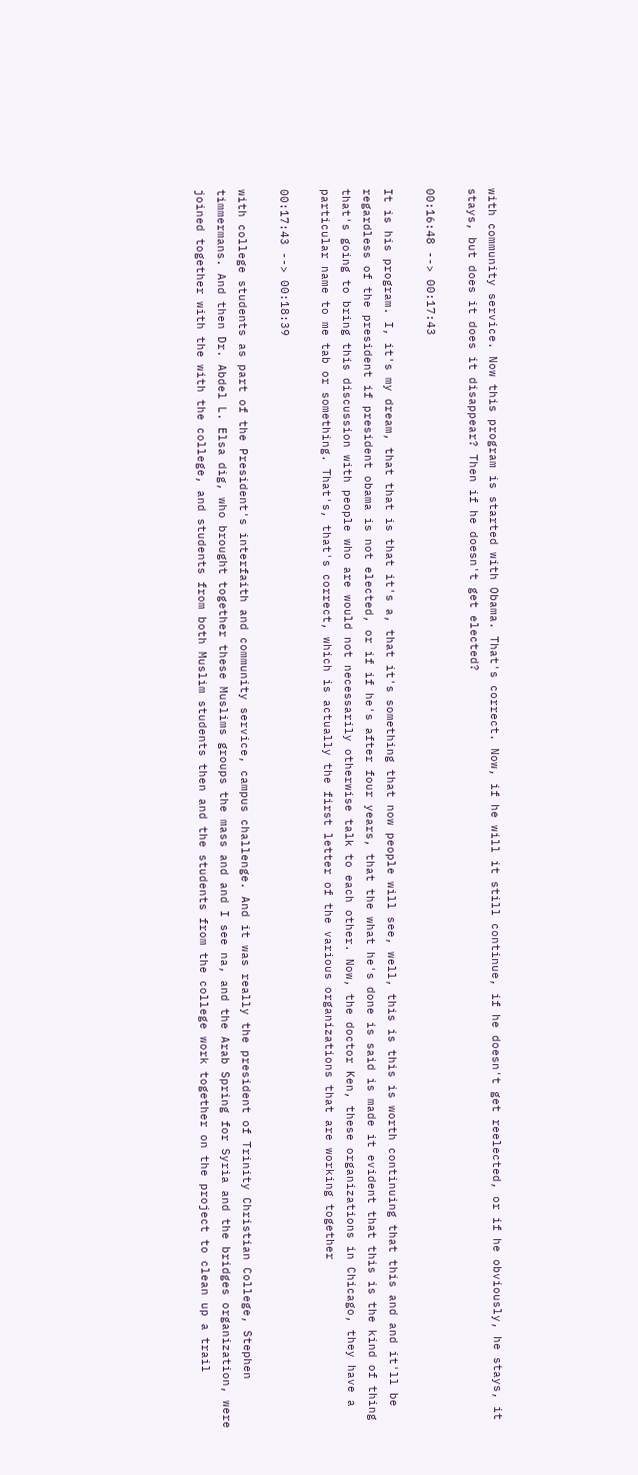with community service. Now this program is started with Obama. That's correct. Now, if he will it still continue, if he doesn't get reelected, or if he obviously, he stays, it stays, but does it does it disappear? Then if he doesn't get elected?

00:16:48 --> 00:17:43

It is his program. I, it's my dream, that that is that it's a, that it's something that now people will see, well, this is this is worth continuing that this and and it'll be regardless of the president if president obama is not elected, or if if he's after four years, that the what he's done is said is made it evident that this is the kind of thing that's going to bring this discussion with people who are would not necessarily otherwise talk to each other. Now, the doctor Ken, these organizations in Chicago, they have a particular name to me tab or something. That's, that's correct, which is actually the first letter of the various organizations that are working together

00:17:43 --> 00:18:39

with college students as part of the President's interfaith and community service, campus challenge. And it was really the president of Trinity Christian College, Stephen timmermans. And then Dr. Abdel L. Elsa dig, who brought together these Muslims groups the mass and and I see na, and the Arab Spring for Syria and the bridges organization, were joined together with the with the college, and students from both Muslim students then and the students from the college work together on the project to clean up a trail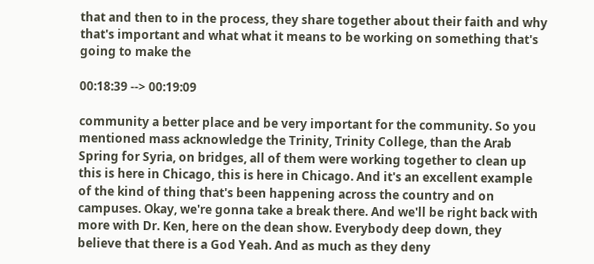that and then to in the process, they share together about their faith and why that's important and what what it means to be working on something that's going to make the

00:18:39 --> 00:19:09

community a better place and be very important for the community. So you mentioned mass acknowledge the Trinity, Trinity College, than the Arab Spring for Syria, on bridges, all of them were working together to clean up this is here in Chicago, this is here in Chicago. And it's an excellent example of the kind of thing that's been happening across the country and on campuses. Okay, we're gonna take a break there. And we'll be right back with more with Dr. Ken, here on the dean show. Everybody deep down, they believe that there is a God Yeah. And as much as they deny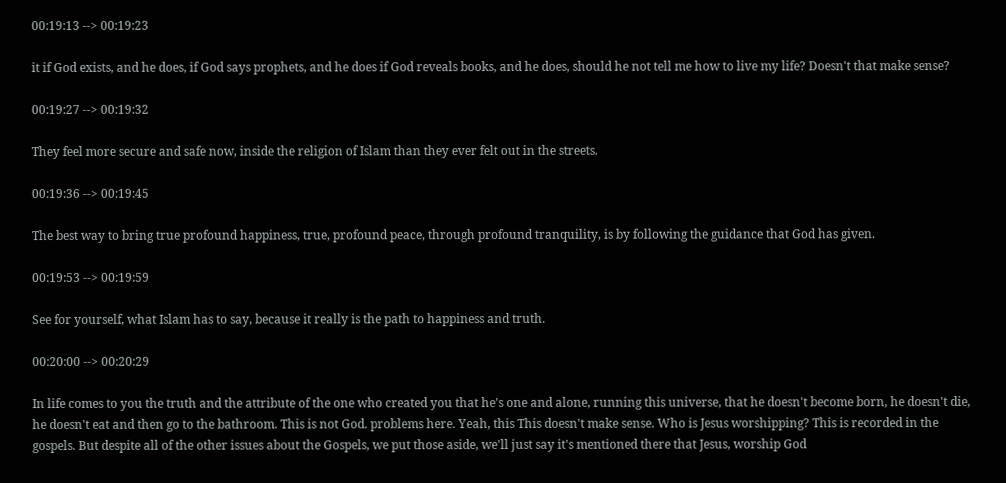00:19:13 --> 00:19:23

it if God exists, and he does, if God says prophets, and he does if God reveals books, and he does, should he not tell me how to live my life? Doesn't that make sense?

00:19:27 --> 00:19:32

They feel more secure and safe now, inside the religion of Islam than they ever felt out in the streets.

00:19:36 --> 00:19:45

The best way to bring true profound happiness, true, profound peace, through profound tranquility, is by following the guidance that God has given.

00:19:53 --> 00:19:59

See for yourself, what Islam has to say, because it really is the path to happiness and truth.

00:20:00 --> 00:20:29

In life comes to you the truth and the attribute of the one who created you that he's one and alone, running this universe, that he doesn't become born, he doesn't die, he doesn't eat and then go to the bathroom. This is not God. problems here. Yeah, this This doesn't make sense. Who is Jesus worshipping? This is recorded in the gospels. But despite all of the other issues about the Gospels, we put those aside, we'll just say it's mentioned there that Jesus, worship God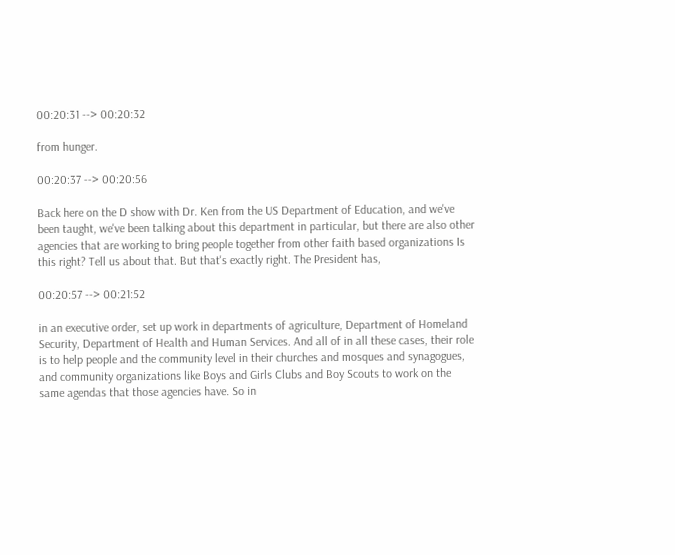00:20:31 --> 00:20:32

from hunger.

00:20:37 --> 00:20:56

Back here on the D show with Dr. Ken from the US Department of Education, and we've been taught, we've been talking about this department in particular, but there are also other agencies that are working to bring people together from other faith based organizations Is this right? Tell us about that. But that's exactly right. The President has,

00:20:57 --> 00:21:52

in an executive order, set up work in departments of agriculture, Department of Homeland Security, Department of Health and Human Services. And all of in all these cases, their role is to help people and the community level in their churches and mosques and synagogues, and community organizations like Boys and Girls Clubs and Boy Scouts to work on the same agendas that those agencies have. So in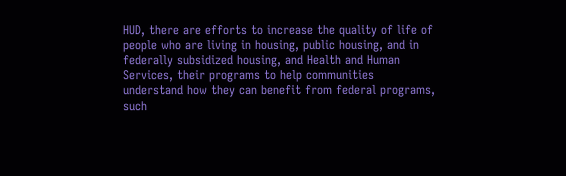HUD, there are efforts to increase the quality of life of people who are living in housing, public housing, and in federally subsidized housing, and Health and Human Services, their programs to help communities understand how they can benefit from federal programs, such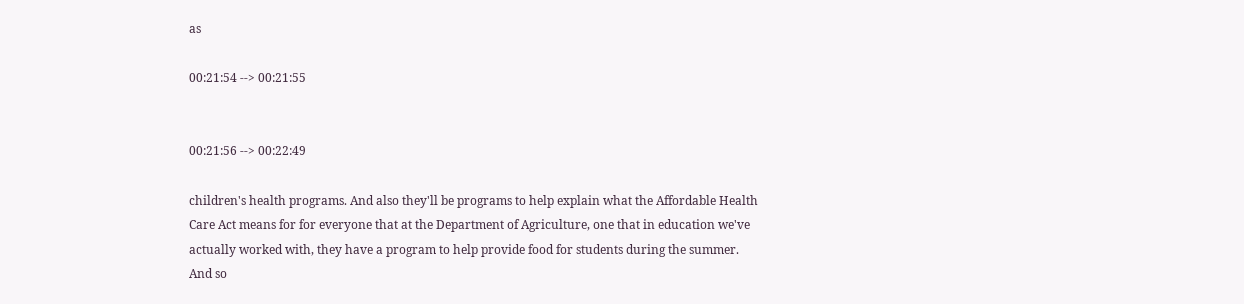as

00:21:54 --> 00:21:55


00:21:56 --> 00:22:49

children's health programs. And also they'll be programs to help explain what the Affordable Health Care Act means for for everyone that at the Department of Agriculture, one that in education we've actually worked with, they have a program to help provide food for students during the summer. And so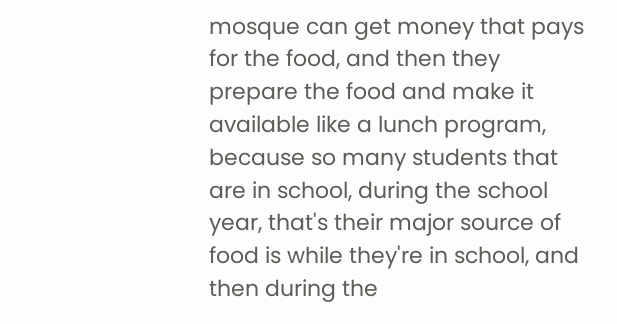mosque can get money that pays for the food, and then they prepare the food and make it available like a lunch program, because so many students that are in school, during the school year, that's their major source of food is while they're in school, and then during the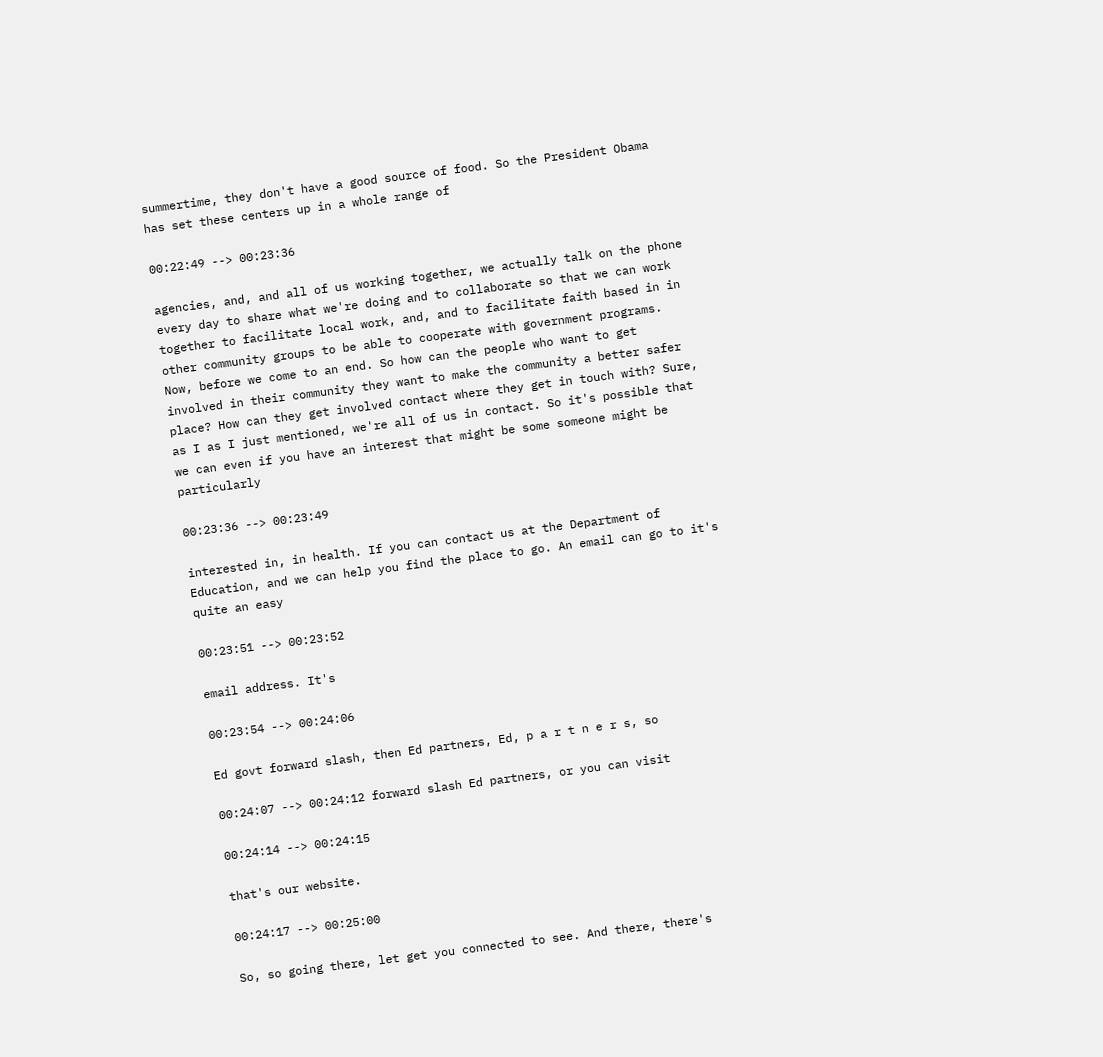summertime, they don't have a good source of food. So the President Obama has set these centers up in a whole range of

00:22:49 --> 00:23:36

agencies, and, and all of us working together, we actually talk on the phone every day to share what we're doing and to collaborate so that we can work together to facilitate local work, and, and to facilitate faith based in in other community groups to be able to cooperate with government programs. Now, before we come to an end. So how can the people who want to get involved in their community they want to make the community a better safer place? How can they get involved contact where they get in touch with? Sure, as I as I just mentioned, we're all of us in contact. So it's possible that we can even if you have an interest that might be some someone might be particularly

00:23:36 --> 00:23:49

interested in, in health. If you can contact us at the Department of Education, and we can help you find the place to go. An email can go to it's quite an easy

00:23:51 --> 00:23:52

email address. It's

00:23:54 --> 00:24:06

Ed govt forward slash, then Ed partners, Ed, p a r t n e r s, so

00:24:07 --> 00:24:12 forward slash Ed partners, or you can visit

00:24:14 --> 00:24:15

that's our website.

00:24:17 --> 00:25:00

So, so going there, let get you connected to see. And there, there's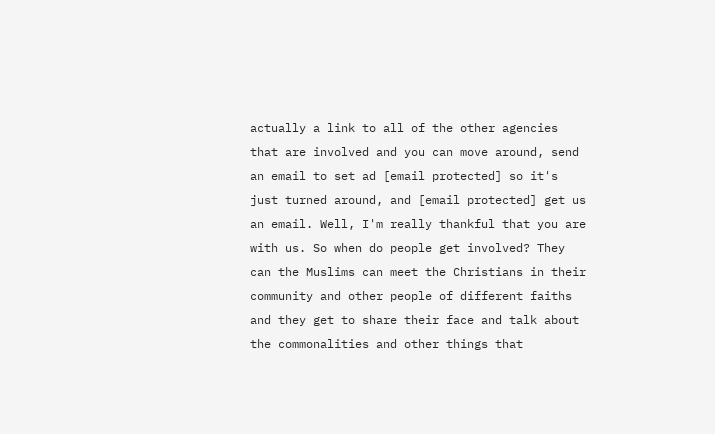actually a link to all of the other agencies that are involved and you can move around, send an email to set ad [email protected] so it's just turned around, and [email protected] get us an email. Well, I'm really thankful that you are with us. So when do people get involved? They can the Muslims can meet the Christians in their community and other people of different faiths and they get to share their face and talk about the commonalities and other things that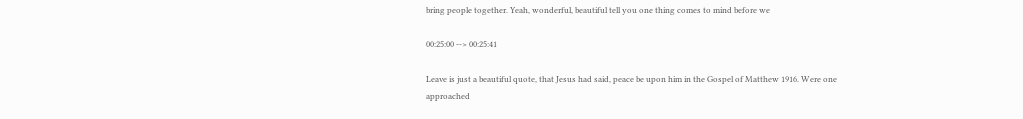bring people together. Yeah, wonderful, beautiful tell you one thing comes to mind before we

00:25:00 --> 00:25:41

Leave is just a beautiful quote, that Jesus had said, peace be upon him in the Gospel of Matthew 1916. Were one approached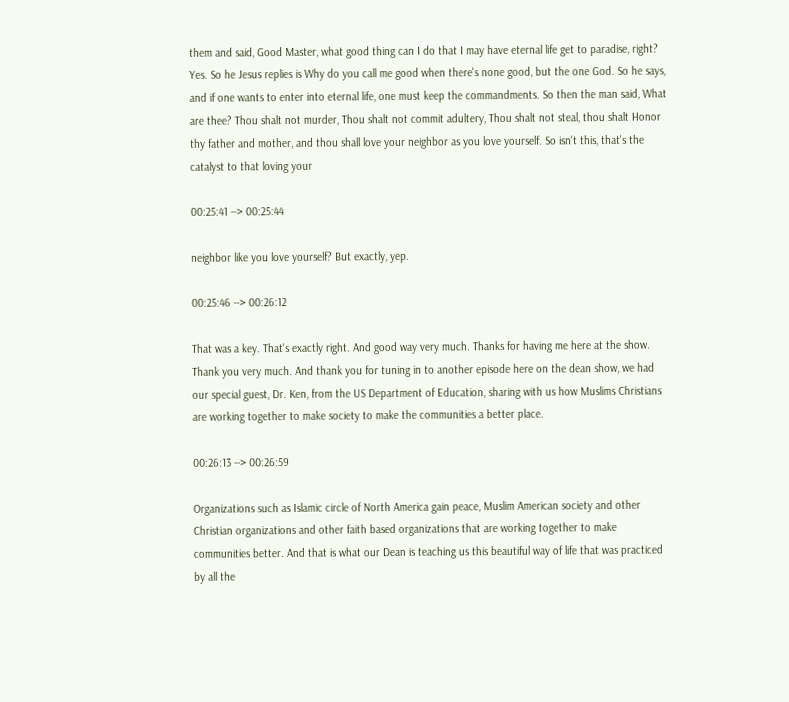them and said, Good Master, what good thing can I do that I may have eternal life get to paradise, right? Yes. So he Jesus replies is Why do you call me good when there's none good, but the one God. So he says, and if one wants to enter into eternal life, one must keep the commandments. So then the man said, What are thee? Thou shalt not murder, Thou shalt not commit adultery, Thou shalt not steal, thou shalt Honor thy father and mother, and thou shall love your neighbor as you love yourself. So isn't this, that's the catalyst to that loving your

00:25:41 --> 00:25:44

neighbor like you love yourself? But exactly, yep.

00:25:46 --> 00:26:12

That was a key. That's exactly right. And good way very much. Thanks for having me here at the show. Thank you very much. And thank you for tuning in to another episode here on the dean show, we had our special guest, Dr. Ken, from the US Department of Education, sharing with us how Muslims Christians are working together to make society to make the communities a better place.

00:26:13 --> 00:26:59

Organizations such as Islamic circle of North America gain peace, Muslim American society and other Christian organizations and other faith based organizations that are working together to make communities better. And that is what our Dean is teaching us this beautiful way of life that was practiced by all the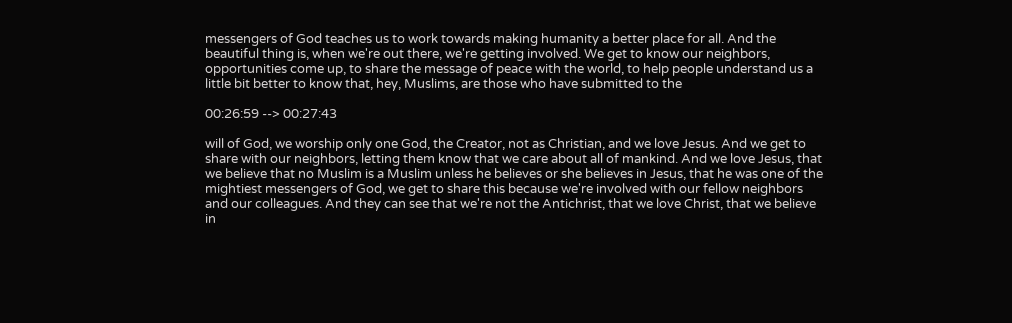messengers of God teaches us to work towards making humanity a better place for all. And the beautiful thing is, when we're out there, we're getting involved. We get to know our neighbors, opportunities come up, to share the message of peace with the world, to help people understand us a little bit better to know that, hey, Muslims, are those who have submitted to the

00:26:59 --> 00:27:43

will of God, we worship only one God, the Creator, not as Christian, and we love Jesus. And we get to share with our neighbors, letting them know that we care about all of mankind. And we love Jesus, that we believe that no Muslim is a Muslim unless he believes or she believes in Jesus, that he was one of the mightiest messengers of God, we get to share this because we're involved with our fellow neighbors and our colleagues. And they can see that we're not the Antichrist, that we love Christ, that we believe in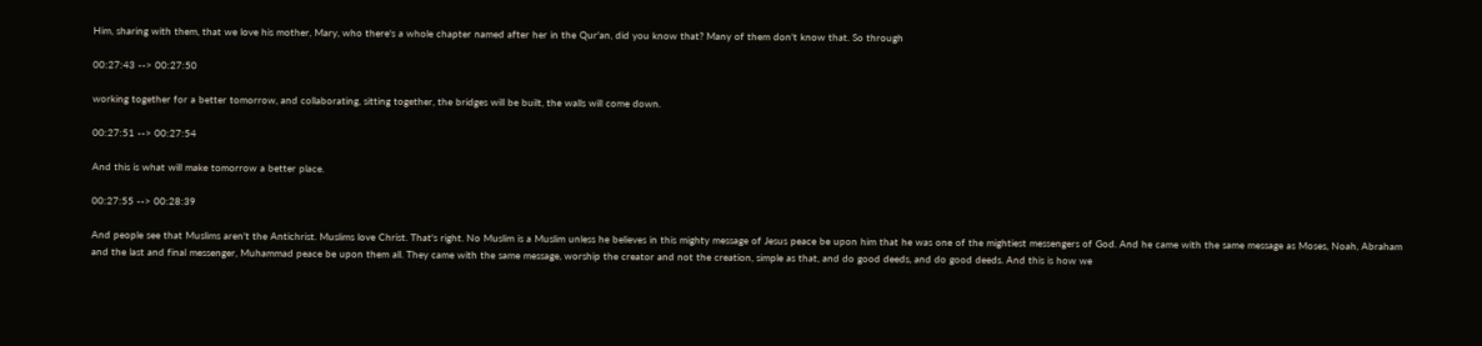Him, sharing with them, that we love his mother, Mary, who there's a whole chapter named after her in the Qur'an, did you know that? Many of them don't know that. So through

00:27:43 --> 00:27:50

working together for a better tomorrow, and collaborating, sitting together, the bridges will be built, the walls will come down.

00:27:51 --> 00:27:54

And this is what will make tomorrow a better place.

00:27:55 --> 00:28:39

And people see that Muslims aren't the Antichrist. Muslims love Christ. That's right. No Muslim is a Muslim unless he believes in this mighty message of Jesus peace be upon him that he was one of the mightiest messengers of God. And he came with the same message as Moses, Noah, Abraham and the last and final messenger, Muhammad peace be upon them all. They came with the same message, worship the creator and not the creation, simple as that, and do good deeds, and do good deeds. And this is how we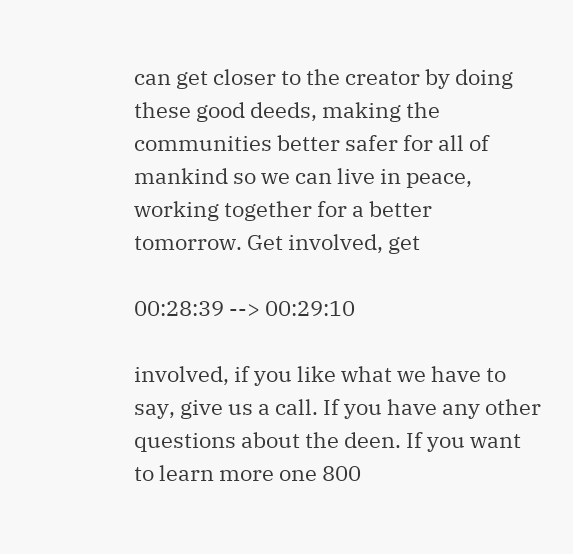can get closer to the creator by doing these good deeds, making the communities better safer for all of mankind so we can live in peace, working together for a better tomorrow. Get involved, get

00:28:39 --> 00:29:10

involved, if you like what we have to say, give us a call. If you have any other questions about the deen. If you want to learn more one 800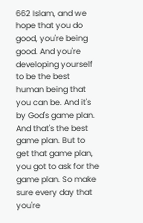662 Islam, and we hope that you do good, you're being good. And you're developing yourself to be the best human being that you can be. And it's by God's game plan. And that's the best game plan. But to get that game plan, you got to ask for the game plan. So make sure every day that you're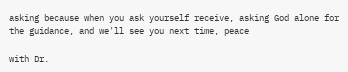asking because when you ask yourself receive, asking God alone for the guidance, and we'll see you next time, peace

with Dr.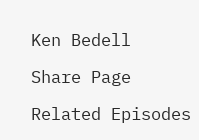Ken Bedell

Share Page

Related Episodes